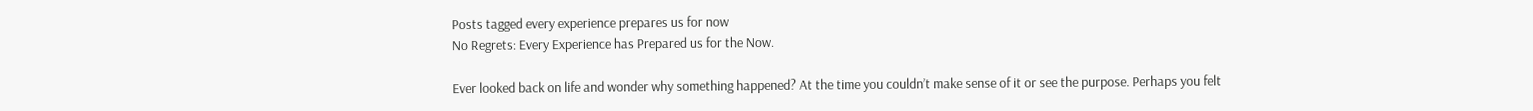Posts tagged every experience prepares us for now
No Regrets: Every Experience has Prepared us for the Now.

Ever looked back on life and wonder why something happened? At the time you couldn’t make sense of it or see the purpose. Perhaps you felt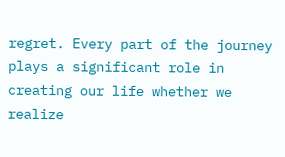regret. Every part of the journey plays a significant role in creating our life whether we realize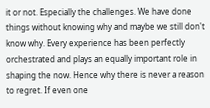it or not. Especially the challenges. We have done things without knowing why and maybe we still don't know why. Every experience has been perfectly orchestrated and plays an equally important role in shaping the now. Hence why there is never a reason to regret. If even one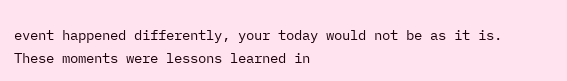event happened differently, your today would not be as it is. These moments were lessons learned in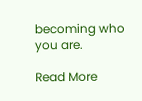becoming who you are.

Read More